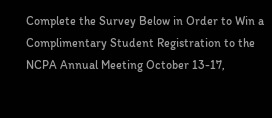Complete the Survey Below in Order to Win a Complimentary Student Registration to the NCPA Annual Meeting October 13-17,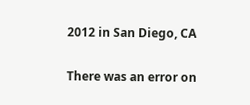2012 in San Diego, CA

There was an error on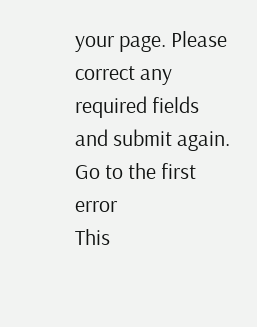your page. Please correct any required fields and submit again. Go to the first error
This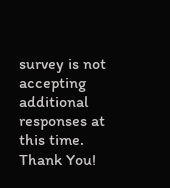survey is not accepting additional responses at this time. Thank You!